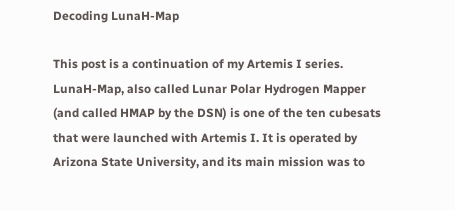Decoding LunaH-Map

This post is a continuation of my Artemis I series. LunaH-Map, also called Lunar Polar Hydrogen Mapper (and called HMAP by the DSN) is one of the ten cubesats that were launched with Artemis I. It is operated by Arizona State University, and its main mission was to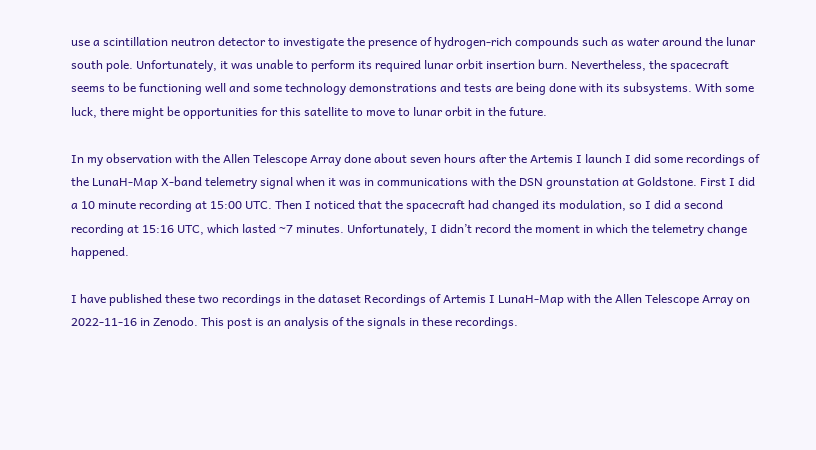use a scintillation neutron detector to investigate the presence of hydrogen-rich compounds such as water around the lunar south pole. Unfortunately, it was unable to perform its required lunar orbit insertion burn. Nevertheless, the spacecraft seems to be functioning well and some technology demonstrations and tests are being done with its subsystems. With some luck, there might be opportunities for this satellite to move to lunar orbit in the future.

In my observation with the Allen Telescope Array done about seven hours after the Artemis I launch I did some recordings of the LunaH-Map X-band telemetry signal when it was in communications with the DSN grounstation at Goldstone. First I did a 10 minute recording at 15:00 UTC. Then I noticed that the spacecraft had changed its modulation, so I did a second recording at 15:16 UTC, which lasted ~7 minutes. Unfortunately, I didn’t record the moment in which the telemetry change happened.

I have published these two recordings in the dataset Recordings of Artemis I LunaH-Map with the Allen Telescope Array on 2022-11-16 in Zenodo. This post is an analysis of the signals in these recordings.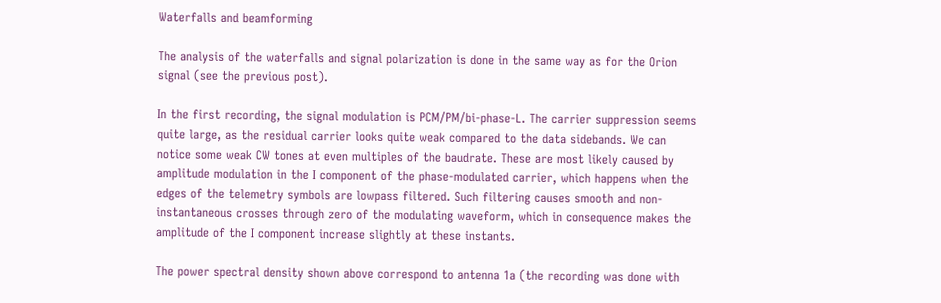Waterfalls and beamforming

The analysis of the waterfalls and signal polarization is done in the same way as for the Orion signal (see the previous post).

In the first recording, the signal modulation is PCM/PM/bi-phase-L. The carrier suppression seems quite large, as the residual carrier looks quite weak compared to the data sidebands. We can notice some weak CW tones at even multiples of the baudrate. These are most likely caused by amplitude modulation in the I component of the phase-modulated carrier, which happens when the edges of the telemetry symbols are lowpass filtered. Such filtering causes smooth and non-instantaneous crosses through zero of the modulating waveform, which in consequence makes the amplitude of the I component increase slightly at these instants.

The power spectral density shown above correspond to antenna 1a (the recording was done with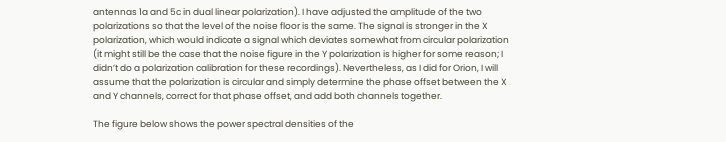antennas 1a and 5c in dual linear polarization). I have adjusted the amplitude of the two polarizations so that the level of the noise floor is the same. The signal is stronger in the X polarization, which would indicate a signal which deviates somewhat from circular polarization (it might still be the case that the noise figure in the Y polarization is higher for some reason; I didn’t do a polarization calibration for these recordings). Nevertheless, as I did for Orion, I will assume that the polarization is circular and simply determine the phase offset between the X and Y channels, correct for that phase offset, and add both channels together.

The figure below shows the power spectral densities of the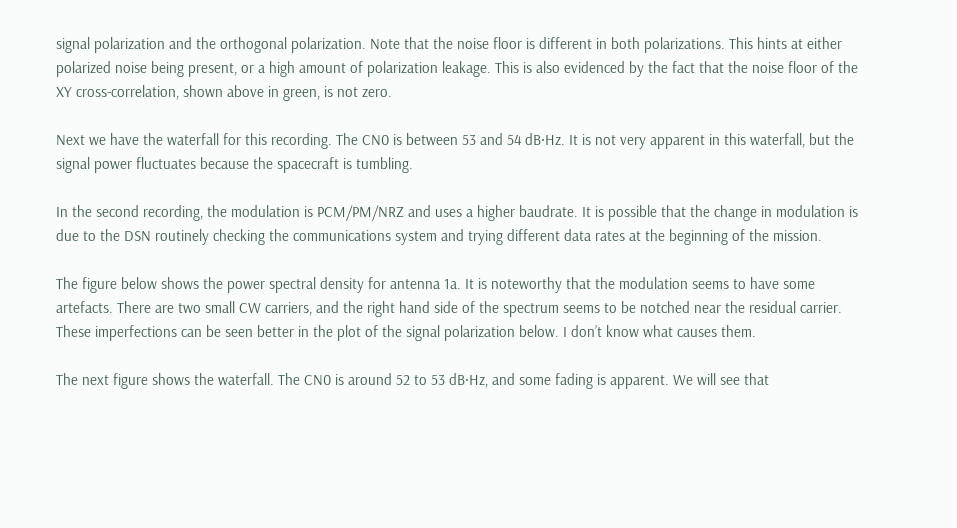signal polarization and the orthogonal polarization. Note that the noise floor is different in both polarizations. This hints at either polarized noise being present, or a high amount of polarization leakage. This is also evidenced by the fact that the noise floor of the XY cross-correlation, shown above in green, is not zero.

Next we have the waterfall for this recording. The CN0 is between 53 and 54 dB·Hz. It is not very apparent in this waterfall, but the signal power fluctuates because the spacecraft is tumbling.

In the second recording, the modulation is PCM/PM/NRZ and uses a higher baudrate. It is possible that the change in modulation is due to the DSN routinely checking the communications system and trying different data rates at the beginning of the mission.

The figure below shows the power spectral density for antenna 1a. It is noteworthy that the modulation seems to have some artefacts. There are two small CW carriers, and the right hand side of the spectrum seems to be notched near the residual carrier. These imperfections can be seen better in the plot of the signal polarization below. I don’t know what causes them.

The next figure shows the waterfall. The CN0 is around 52 to 53 dB·Hz, and some fading is apparent. We will see that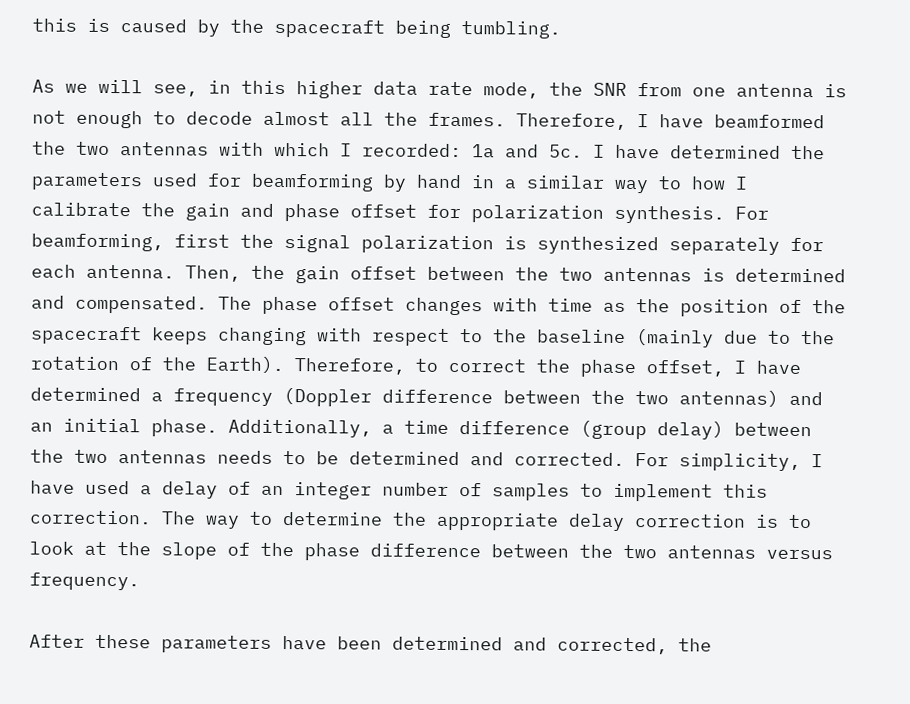this is caused by the spacecraft being tumbling.

As we will see, in this higher data rate mode, the SNR from one antenna is not enough to decode almost all the frames. Therefore, I have beamformed the two antennas with which I recorded: 1a and 5c. I have determined the parameters used for beamforming by hand in a similar way to how I calibrate the gain and phase offset for polarization synthesis. For beamforming, first the signal polarization is synthesized separately for each antenna. Then, the gain offset between the two antennas is determined and compensated. The phase offset changes with time as the position of the spacecraft keeps changing with respect to the baseline (mainly due to the rotation of the Earth). Therefore, to correct the phase offset, I have determined a frequency (Doppler difference between the two antennas) and an initial phase. Additionally, a time difference (group delay) between the two antennas needs to be determined and corrected. For simplicity, I have used a delay of an integer number of samples to implement this correction. The way to determine the appropriate delay correction is to look at the slope of the phase difference between the two antennas versus frequency.

After these parameters have been determined and corrected, the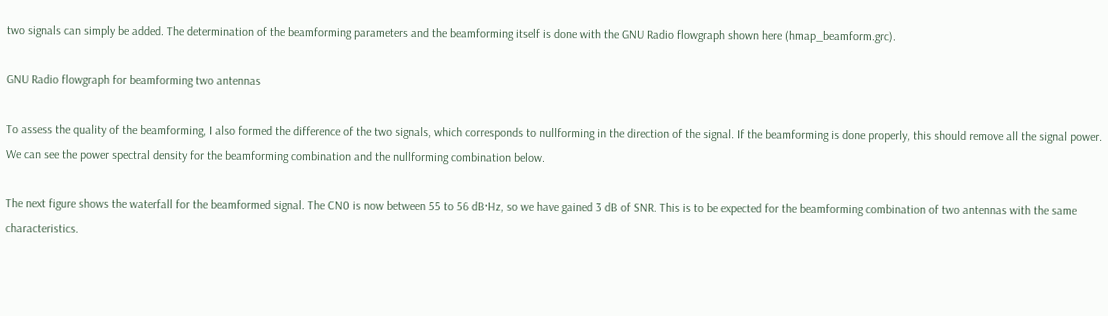two signals can simply be added. The determination of the beamforming parameters and the beamforming itself is done with the GNU Radio flowgraph shown here (hmap_beamform.grc).

GNU Radio flowgraph for beamforming two antennas

To assess the quality of the beamforming, I also formed the difference of the two signals, which corresponds to nullforming in the direction of the signal. If the beamforming is done properly, this should remove all the signal power. We can see the power spectral density for the beamforming combination and the nullforming combination below.

The next figure shows the waterfall for the beamformed signal. The CN0 is now between 55 to 56 dB·Hz, so we have gained 3 dB of SNR. This is to be expected for the beamforming combination of two antennas with the same characteristics.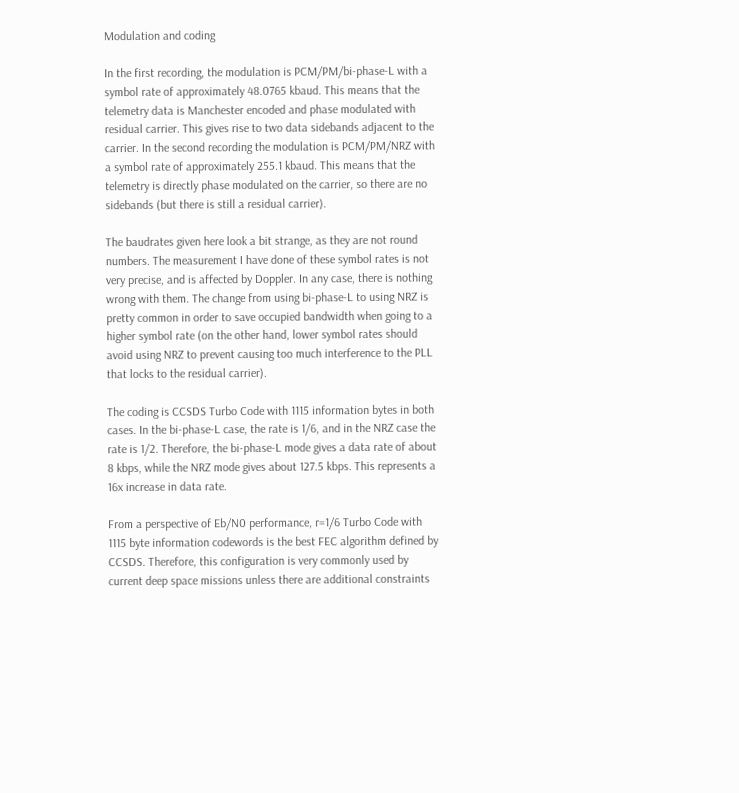Modulation and coding

In the first recording, the modulation is PCM/PM/bi-phase-L with a symbol rate of approximately 48.0765 kbaud. This means that the telemetry data is Manchester encoded and phase modulated with residual carrier. This gives rise to two data sidebands adjacent to the carrier. In the second recording the modulation is PCM/PM/NRZ with a symbol rate of approximately 255.1 kbaud. This means that the telemetry is directly phase modulated on the carrier, so there are no sidebands (but there is still a residual carrier).

The baudrates given here look a bit strange, as they are not round numbers. The measurement I have done of these symbol rates is not very precise, and is affected by Doppler. In any case, there is nothing wrong with them. The change from using bi-phase-L to using NRZ is pretty common in order to save occupied bandwidth when going to a higher symbol rate (on the other hand, lower symbol rates should avoid using NRZ to prevent causing too much interference to the PLL that locks to the residual carrier).

The coding is CCSDS Turbo Code with 1115 information bytes in both cases. In the bi-phase-L case, the rate is 1/6, and in the NRZ case the rate is 1/2. Therefore, the bi-phase-L mode gives a data rate of about 8 kbps, while the NRZ mode gives about 127.5 kbps. This represents a 16x increase in data rate.

From a perspective of Eb/N0 performance, r=1/6 Turbo Code with 1115 byte information codewords is the best FEC algorithm defined by CCSDS. Therefore, this configuration is very commonly used by current deep space missions unless there are additional constraints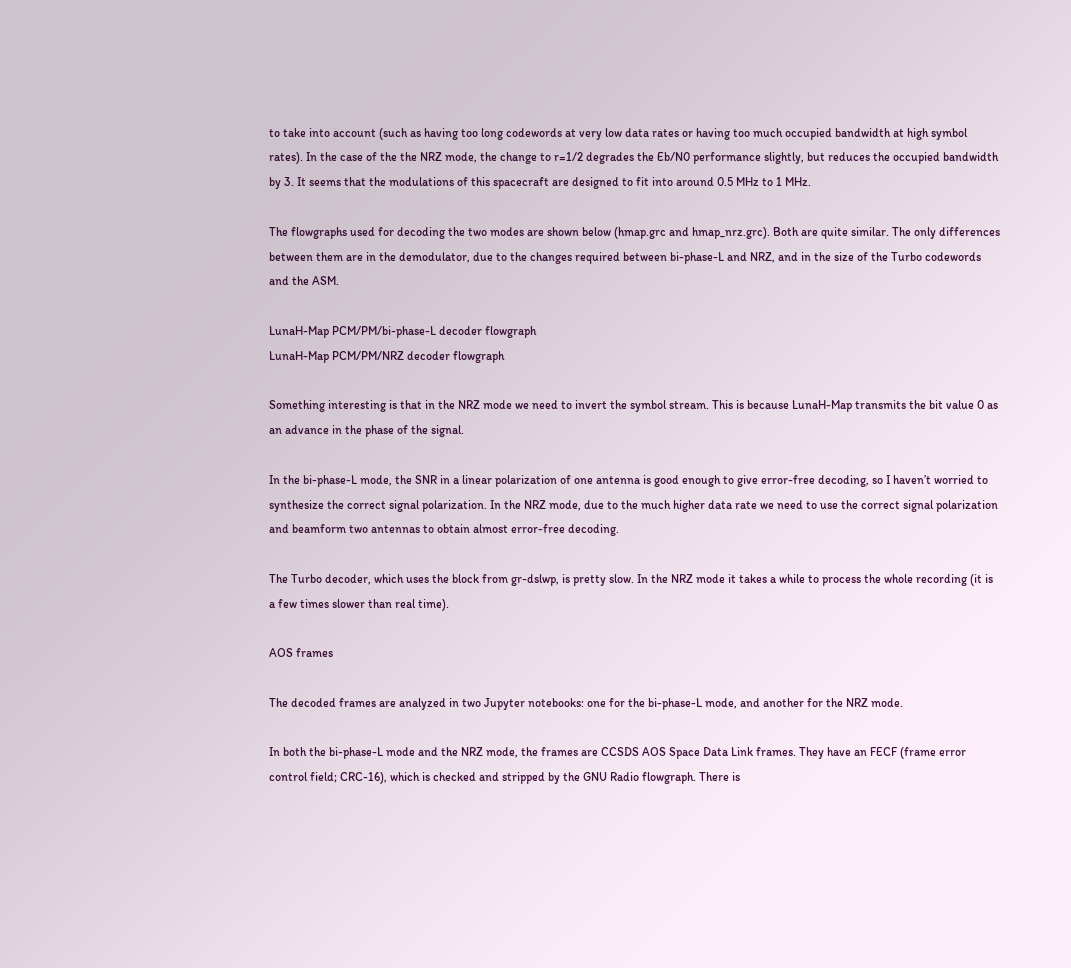to take into account (such as having too long codewords at very low data rates or having too much occupied bandwidth at high symbol rates). In the case of the the NRZ mode, the change to r=1/2 degrades the Eb/N0 performance slightly, but reduces the occupied bandwidth by 3. It seems that the modulations of this spacecraft are designed to fit into around 0.5 MHz to 1 MHz.

The flowgraphs used for decoding the two modes are shown below (hmap.grc and hmap_nrz.grc). Both are quite similar. The only differences between them are in the demodulator, due to the changes required between bi-phase-L and NRZ, and in the size of the Turbo codewords and the ASM.

LunaH-Map PCM/PM/bi-phase-L decoder flowgraph
LunaH-Map PCM/PM/NRZ decoder flowgraph

Something interesting is that in the NRZ mode we need to invert the symbol stream. This is because LunaH-Map transmits the bit value 0 as an advance in the phase of the signal.

In the bi-phase-L mode, the SNR in a linear polarization of one antenna is good enough to give error-free decoding, so I haven’t worried to synthesize the correct signal polarization. In the NRZ mode, due to the much higher data rate we need to use the correct signal polarization and beamform two antennas to obtain almost error-free decoding.

The Turbo decoder, which uses the block from gr-dslwp, is pretty slow. In the NRZ mode it takes a while to process the whole recording (it is a few times slower than real time).

AOS frames

The decoded frames are analyzed in two Jupyter notebooks: one for the bi-phase-L mode, and another for the NRZ mode.

In both the bi-phase-L mode and the NRZ mode, the frames are CCSDS AOS Space Data Link frames. They have an FECF (frame error control field; CRC-16), which is checked and stripped by the GNU Radio flowgraph. There is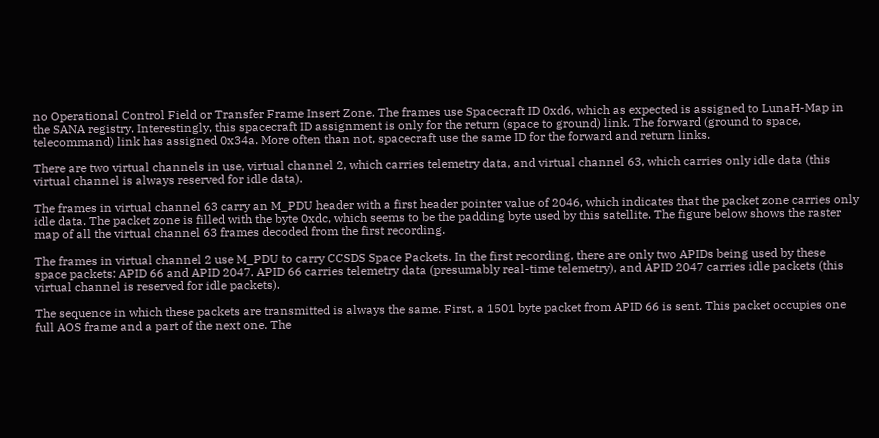no Operational Control Field or Transfer Frame Insert Zone. The frames use Spacecraft ID 0xd6, which as expected is assigned to LunaH-Map in the SANA registry. Interestingly, this spacecraft ID assignment is only for the return (space to ground) link. The forward (ground to space, telecommand) link has assigned 0x34a. More often than not, spacecraft use the same ID for the forward and return links.

There are two virtual channels in use, virtual channel 2, which carries telemetry data, and virtual channel 63, which carries only idle data (this virtual channel is always reserved for idle data).

The frames in virtual channel 63 carry an M_PDU header with a first header pointer value of 2046, which indicates that the packet zone carries only idle data. The packet zone is filled with the byte 0xdc, which seems to be the padding byte used by this satellite. The figure below shows the raster map of all the virtual channel 63 frames decoded from the first recording.

The frames in virtual channel 2 use M_PDU to carry CCSDS Space Packets. In the first recording, there are only two APIDs being used by these space packets: APID 66 and APID 2047. APID 66 carries telemetry data (presumably real-time telemetry), and APID 2047 carries idle packets (this virtual channel is reserved for idle packets).

The sequence in which these packets are transmitted is always the same. First, a 1501 byte packet from APID 66 is sent. This packet occupies one full AOS frame and a part of the next one. The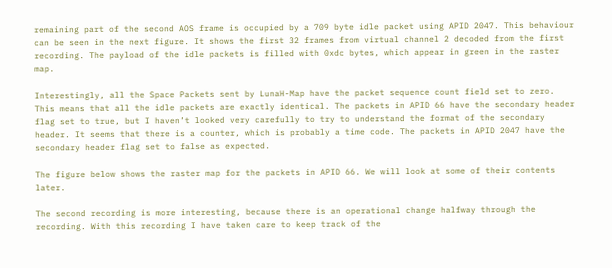remaining part of the second AOS frame is occupied by a 709 byte idle packet using APID 2047. This behaviour can be seen in the next figure. It shows the first 32 frames from virtual channel 2 decoded from the first recording. The payload of the idle packets is filled with 0xdc bytes, which appear in green in the raster map.

Interestingly, all the Space Packets sent by LunaH-Map have the packet sequence count field set to zero. This means that all the idle packets are exactly identical. The packets in APID 66 have the secondary header flag set to true, but I haven’t looked very carefully to try to understand the format of the secondary header. It seems that there is a counter, which is probably a time code. The packets in APID 2047 have the secondary header flag set to false as expected.

The figure below shows the raster map for the packets in APID 66. We will look at some of their contents later.

The second recording is more interesting, because there is an operational change halfway through the recording. With this recording I have taken care to keep track of the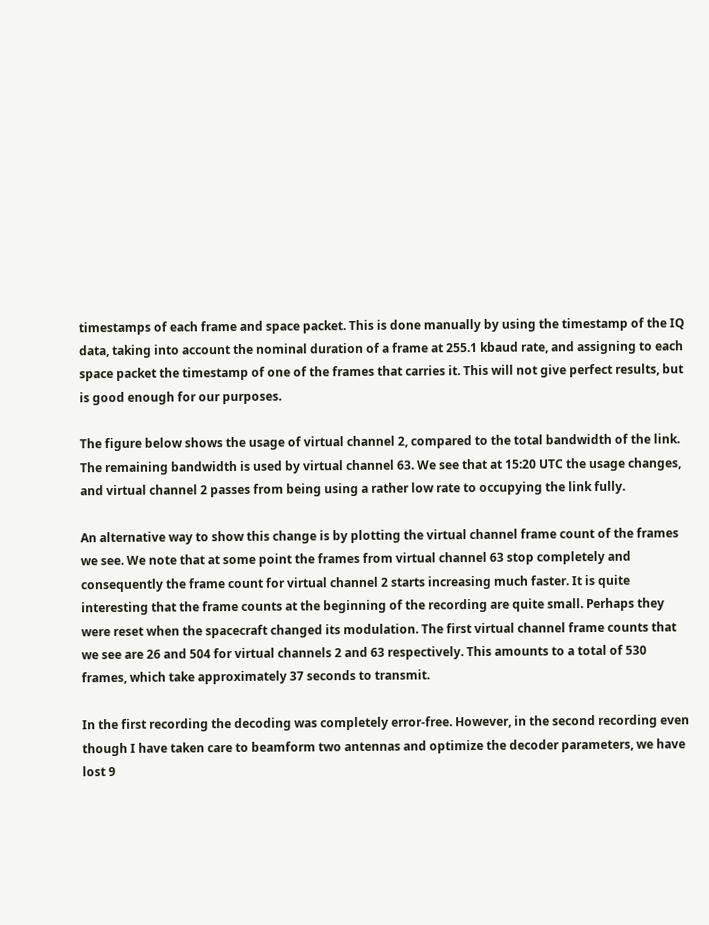timestamps of each frame and space packet. This is done manually by using the timestamp of the IQ data, taking into account the nominal duration of a frame at 255.1 kbaud rate, and assigning to each space packet the timestamp of one of the frames that carries it. This will not give perfect results, but is good enough for our purposes.

The figure below shows the usage of virtual channel 2, compared to the total bandwidth of the link. The remaining bandwidth is used by virtual channel 63. We see that at 15:20 UTC the usage changes, and virtual channel 2 passes from being using a rather low rate to occupying the link fully.

An alternative way to show this change is by plotting the virtual channel frame count of the frames we see. We note that at some point the frames from virtual channel 63 stop completely and consequently the frame count for virtual channel 2 starts increasing much faster. It is quite interesting that the frame counts at the beginning of the recording are quite small. Perhaps they were reset when the spacecraft changed its modulation. The first virtual channel frame counts that we see are 26 and 504 for virtual channels 2 and 63 respectively. This amounts to a total of 530 frames, which take approximately 37 seconds to transmit.

In the first recording the decoding was completely error-free. However, in the second recording even though I have taken care to beamform two antennas and optimize the decoder parameters, we have lost 9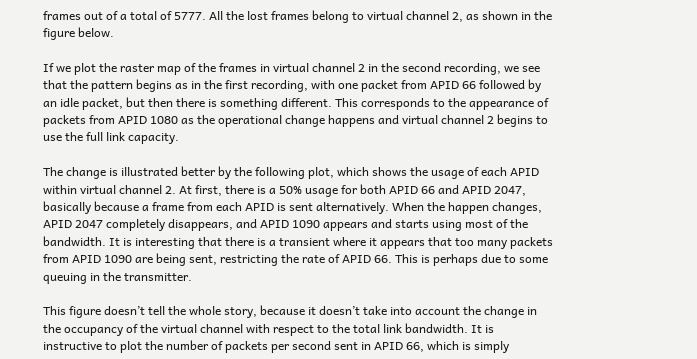frames out of a total of 5777. All the lost frames belong to virtual channel 2, as shown in the figure below.

If we plot the raster map of the frames in virtual channel 2 in the second recording, we see that the pattern begins as in the first recording, with one packet from APID 66 followed by an idle packet, but then there is something different. This corresponds to the appearance of packets from APID 1080 as the operational change happens and virtual channel 2 begins to use the full link capacity.

The change is illustrated better by the following plot, which shows the usage of each APID within virtual channel 2. At first, there is a 50% usage for both APID 66 and APID 2047, basically because a frame from each APID is sent alternatively. When the happen changes, APID 2047 completely disappears, and APID 1090 appears and starts using most of the bandwidth. It is interesting that there is a transient where it appears that too many packets from APID 1090 are being sent, restricting the rate of APID 66. This is perhaps due to some queuing in the transmitter.

This figure doesn’t tell the whole story, because it doesn’t take into account the change in the occupancy of the virtual channel with respect to the total link bandwidth. It is instructive to plot the number of packets per second sent in APID 66, which is simply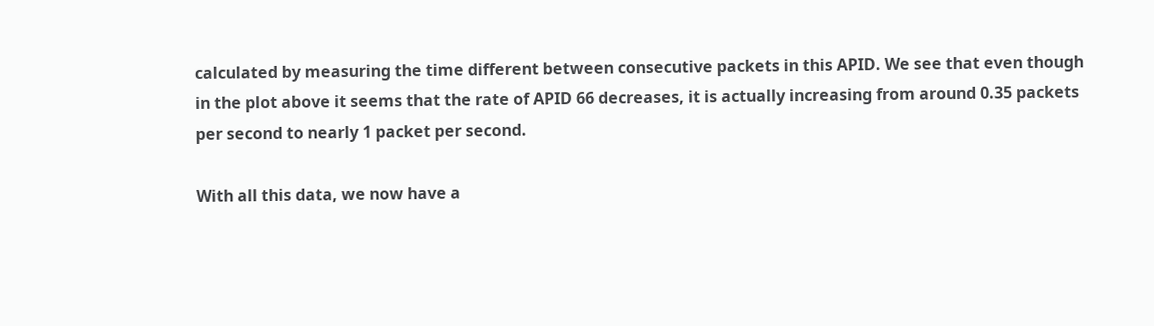calculated by measuring the time different between consecutive packets in this APID. We see that even though in the plot above it seems that the rate of APID 66 decreases, it is actually increasing from around 0.35 packets per second to nearly 1 packet per second.

With all this data, we now have a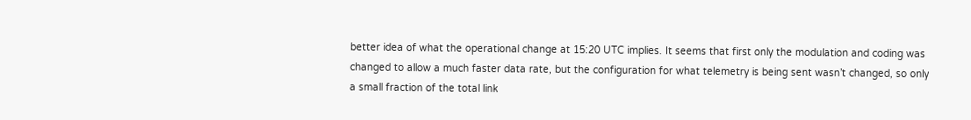better idea of what the operational change at 15:20 UTC implies. It seems that first only the modulation and coding was changed to allow a much faster data rate, but the configuration for what telemetry is being sent wasn’t changed, so only a small fraction of the total link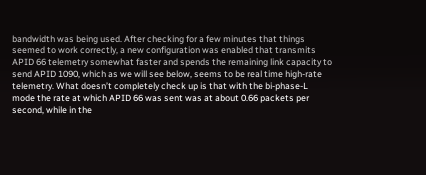bandwidth was being used. After checking for a few minutes that things seemed to work correctly, a new configuration was enabled that transmits APID 66 telemetry somewhat faster and spends the remaining link capacity to send APID 1090, which as we will see below, seems to be real time high-rate telemetry. What doesn’t completely check up is that with the bi-phase-L mode the rate at which APID 66 was sent was at about 0.66 packets per second, while in the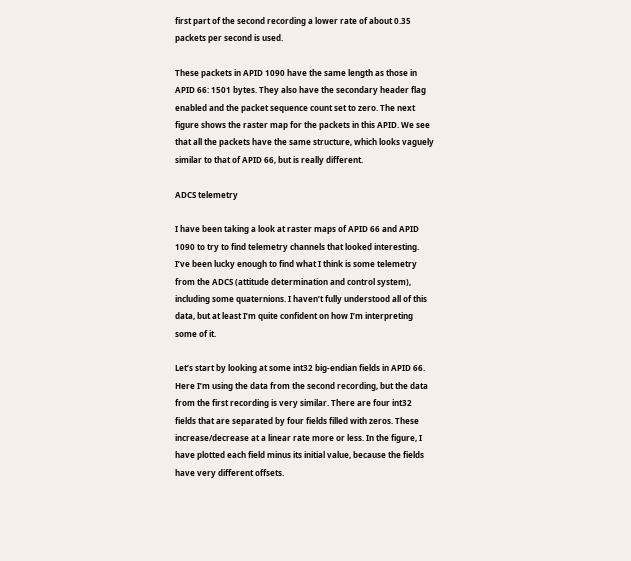first part of the second recording a lower rate of about 0.35 packets per second is used.

These packets in APID 1090 have the same length as those in APID 66: 1501 bytes. They also have the secondary header flag enabled and the packet sequence count set to zero. The next figure shows the raster map for the packets in this APID. We see that all the packets have the same structure, which looks vaguely similar to that of APID 66, but is really different.

ADCS telemetry

I have been taking a look at raster maps of APID 66 and APID 1090 to try to find telemetry channels that looked interesting. I’ve been lucky enough to find what I think is some telemetry from the ADCS (attitude determination and control system), including some quaternions. I haven’t fully understood all of this data, but at least I’m quite confident on how I’m interpreting some of it.

Let’s start by looking at some int32 big-endian fields in APID 66. Here I’m using the data from the second recording, but the data from the first recording is very similar. There are four int32 fields that are separated by four fields filled with zeros. These increase/decrease at a linear rate more or less. In the figure, I have plotted each field minus its initial value, because the fields have very different offsets.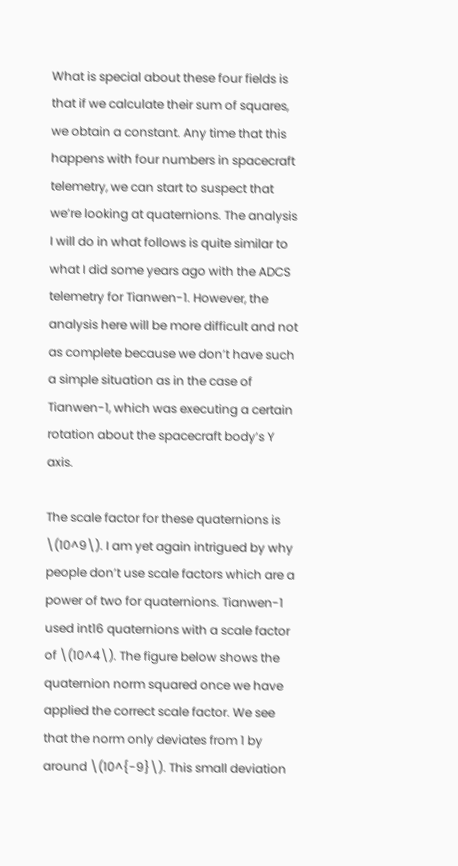What is special about these four fields is that if we calculate their sum of squares, we obtain a constant. Any time that this happens with four numbers in spacecraft telemetry, we can start to suspect that we’re looking at quaternions. The analysis I will do in what follows is quite similar to what I did some years ago with the ADCS telemetry for Tianwen-1. However, the analysis here will be more difficult and not as complete because we don’t have such a simple situation as in the case of Tianwen-1, which was executing a certain rotation about the spacecraft body’s Y axis.

The scale factor for these quaternions is \(10^9\). I am yet again intrigued by why people don’t use scale factors which are a power of two for quaternions. Tianwen-1 used int16 quaternions with a scale factor of \(10^4\). The figure below shows the quaternion norm squared once we have applied the correct scale factor. We see that the norm only deviates from 1 by around \(10^{-9}\). This small deviation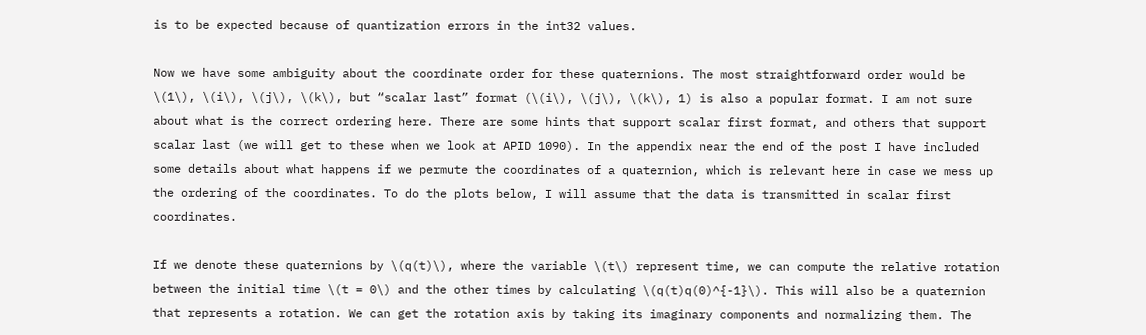is to be expected because of quantization errors in the int32 values.

Now we have some ambiguity about the coordinate order for these quaternions. The most straightforward order would be \(1\), \(i\), \(j\), \(k\), but “scalar last” format (\(i\), \(j\), \(k\), 1) is also a popular format. I am not sure about what is the correct ordering here. There are some hints that support scalar first format, and others that support scalar last (we will get to these when we look at APID 1090). In the appendix near the end of the post I have included some details about what happens if we permute the coordinates of a quaternion, which is relevant here in case we mess up the ordering of the coordinates. To do the plots below, I will assume that the data is transmitted in scalar first coordinates.

If we denote these quaternions by \(q(t)\), where the variable \(t\) represent time, we can compute the relative rotation between the initial time \(t = 0\) and the other times by calculating \(q(t)q(0)^{-1}\). This will also be a quaternion that represents a rotation. We can get the rotation axis by taking its imaginary components and normalizing them. The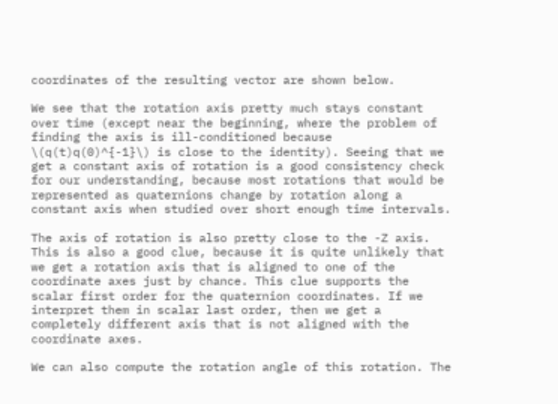coordinates of the resulting vector are shown below.

We see that the rotation axis pretty much stays constant over time (except near the beginning, where the problem of finding the axis is ill-conditioned because \(q(t)q(0)^{-1}\) is close to the identity). Seeing that we get a constant axis of rotation is a good consistency check for our understanding, because most rotations that would be represented as quaternions change by rotation along a constant axis when studied over short enough time intervals.

The axis of rotation is also pretty close to the -Z axis. This is also a good clue, because it is quite unlikely that we get a rotation axis that is aligned to one of the coordinate axes just by chance. This clue supports the scalar first order for the quaternion coordinates. If we interpret them in scalar last order, then we get a completely different axis that is not aligned with the coordinate axes.

We can also compute the rotation angle of this rotation. The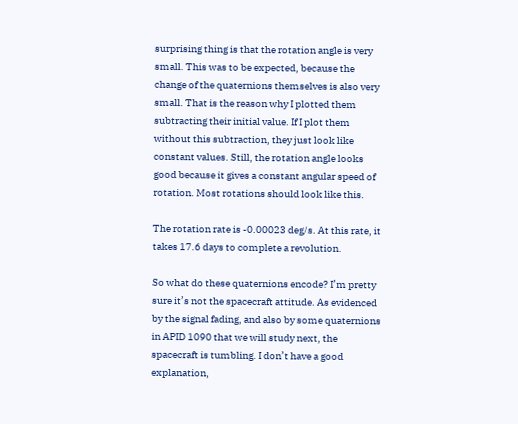surprising thing is that the rotation angle is very small. This was to be expected, because the change of the quaternions themselves is also very small. That is the reason why I plotted them subtracting their initial value. If I plot them without this subtraction, they just look like constant values. Still, the rotation angle looks good because it gives a constant angular speed of rotation. Most rotations should look like this.

The rotation rate is -0.00023 deg/s. At this rate, it takes 17.6 days to complete a revolution.

So what do these quaternions encode? I’m pretty sure it’s not the spacecraft attitude. As evidenced by the signal fading, and also by some quaternions in APID 1090 that we will study next, the spacecraft is tumbling. I don’t have a good explanation,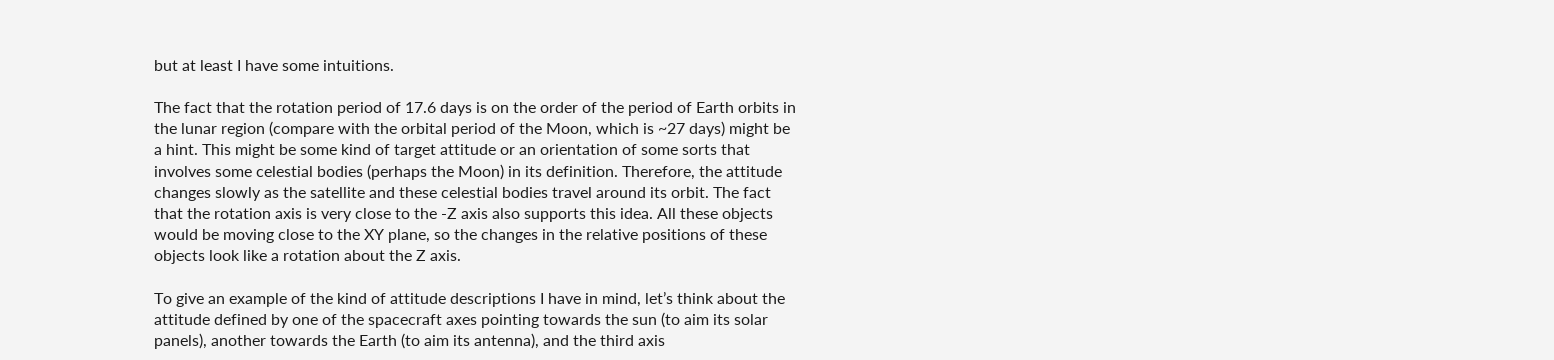but at least I have some intuitions.

The fact that the rotation period of 17.6 days is on the order of the period of Earth orbits in the lunar region (compare with the orbital period of the Moon, which is ~27 days) might be a hint. This might be some kind of target attitude or an orientation of some sorts that involves some celestial bodies (perhaps the Moon) in its definition. Therefore, the attitude changes slowly as the satellite and these celestial bodies travel around its orbit. The fact that the rotation axis is very close to the -Z axis also supports this idea. All these objects would be moving close to the XY plane, so the changes in the relative positions of these objects look like a rotation about the Z axis.

To give an example of the kind of attitude descriptions I have in mind, let’s think about the attitude defined by one of the spacecraft axes pointing towards the sun (to aim its solar panels), another towards the Earth (to aim its antenna), and the third axis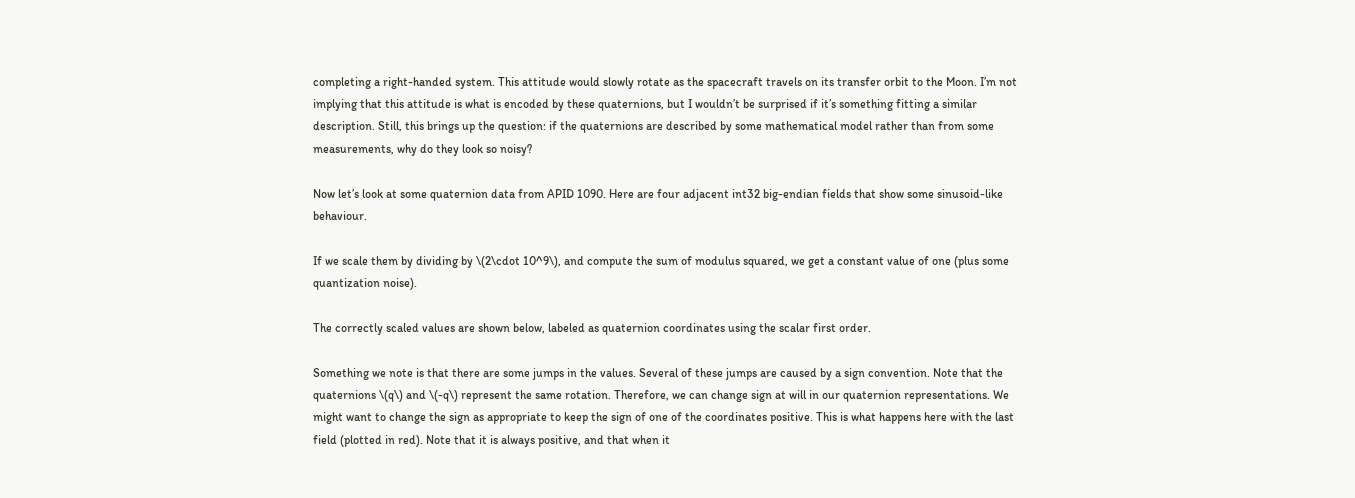completing a right-handed system. This attitude would slowly rotate as the spacecraft travels on its transfer orbit to the Moon. I’m not implying that this attitude is what is encoded by these quaternions, but I wouldn’t be surprised if it’s something fitting a similar description. Still, this brings up the question: if the quaternions are described by some mathematical model rather than from some measurements, why do they look so noisy?

Now let’s look at some quaternion data from APID 1090. Here are four adjacent int32 big-endian fields that show some sinusoid-like behaviour.

If we scale them by dividing by \(2\cdot 10^9\), and compute the sum of modulus squared, we get a constant value of one (plus some quantization noise).

The correctly scaled values are shown below, labeled as quaternion coordinates using the scalar first order.

Something we note is that there are some jumps in the values. Several of these jumps are caused by a sign convention. Note that the quaternions \(q\) and \(-q\) represent the same rotation. Therefore, we can change sign at will in our quaternion representations. We might want to change the sign as appropriate to keep the sign of one of the coordinates positive. This is what happens here with the last field (plotted in red). Note that it is always positive, and that when it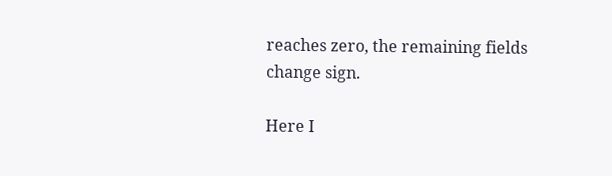reaches zero, the remaining fields change sign.

Here I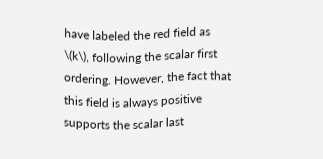have labeled the red field as \(k\), following the scalar first ordering. However, the fact that this field is always positive supports the scalar last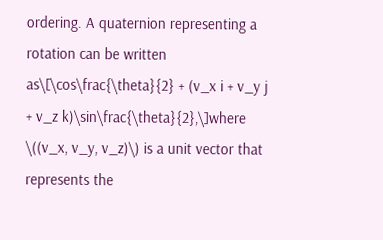ordering. A quaternion representing a rotation can be written as\[\cos\frac{\theta}{2} + (v_x i + v_y j + v_z k)\sin\frac{\theta}{2},\]where \((v_x, v_y, v_z)\) is a unit vector that represents the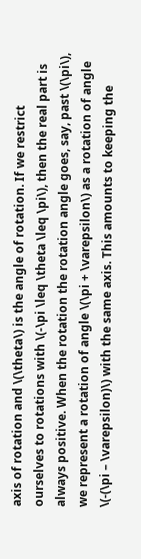axis of rotation and \(\theta\) is the angle of rotation. If we restrict ourselves to rotations with \(-\pi \leq \theta \leq \pi\), then the real part is always positive. When the rotation the rotation angle goes, say, past \(\pi\), we represent a rotation of angle \(\pi + \varepsilon\) as a rotation of angle \(-(\pi – \varepsilon)\) with the same axis. This amounts to keeping the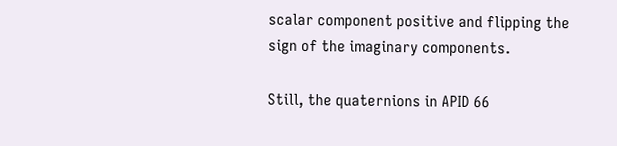scalar component positive and flipping the sign of the imaginary components.

Still, the quaternions in APID 66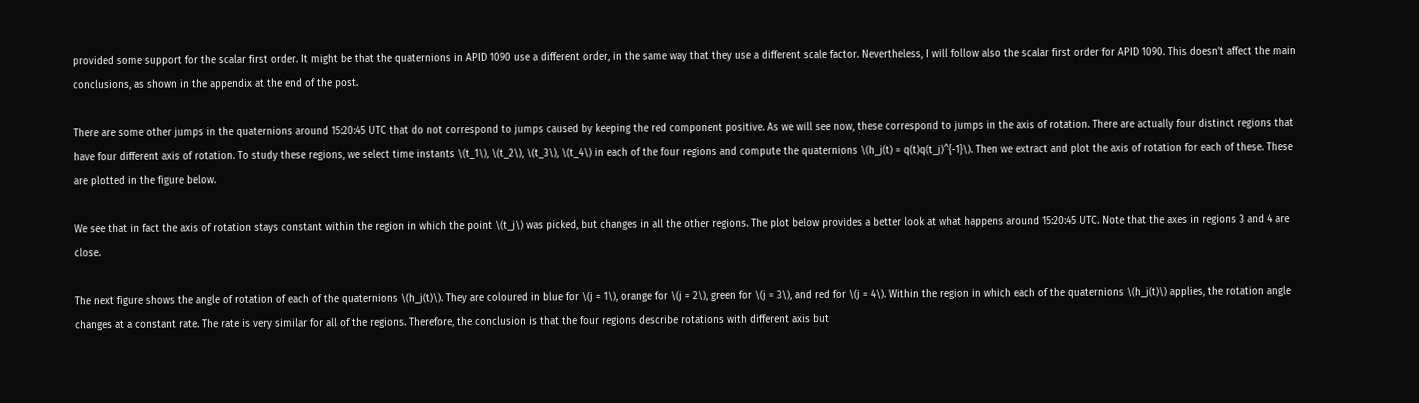provided some support for the scalar first order. It might be that the quaternions in APID 1090 use a different order, in the same way that they use a different scale factor. Nevertheless, I will follow also the scalar first order for APID 1090. This doesn’t affect the main conclusions, as shown in the appendix at the end of the post.

There are some other jumps in the quaternions around 15:20:45 UTC that do not correspond to jumps caused by keeping the red component positive. As we will see now, these correspond to jumps in the axis of rotation. There are actually four distinct regions that have four different axis of rotation. To study these regions, we select time instants \(t_1\), \(t_2\), \(t_3\), \(t_4\) in each of the four regions and compute the quaternions \(h_j(t) = q(t)q(t_j)^{-1}\). Then we extract and plot the axis of rotation for each of these. These are plotted in the figure below.

We see that in fact the axis of rotation stays constant within the region in which the point \(t_j\) was picked, but changes in all the other regions. The plot below provides a better look at what happens around 15:20:45 UTC. Note that the axes in regions 3 and 4 are close.

The next figure shows the angle of rotation of each of the quaternions \(h_j(t)\). They are coloured in blue for \(j = 1\), orange for \(j = 2\), green for \(j = 3\), and red for \(j = 4\). Within the region in which each of the quaternions \(h_j(t)\) applies, the rotation angle changes at a constant rate. The rate is very similar for all of the regions. Therefore, the conclusion is that the four regions describe rotations with different axis but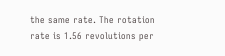the same rate. The rotation rate is 1.56 revolutions per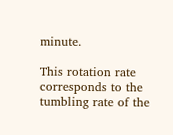minute.

This rotation rate corresponds to the tumbling rate of the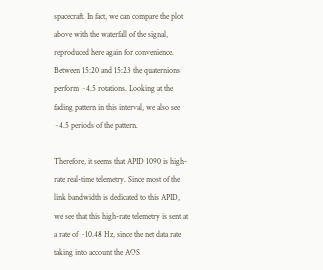spacecraft. In fact, we can compare the plot above with the waterfall of the signal, reproduced here again for convenience. Between 15:20 and 15:23 the quaternions perform ~4.5 rotations. Looking at the fading pattern in this interval, we also see ~4.5 periods of the pattern.

Therefore, it seems that APID 1090 is high-rate real-time telemetry. Since most of the link bandwidth is dedicated to this APID, we see that this high-rate telemetry is sent at a rate of ~10.48 Hz, since the net data rate taking into account the AOS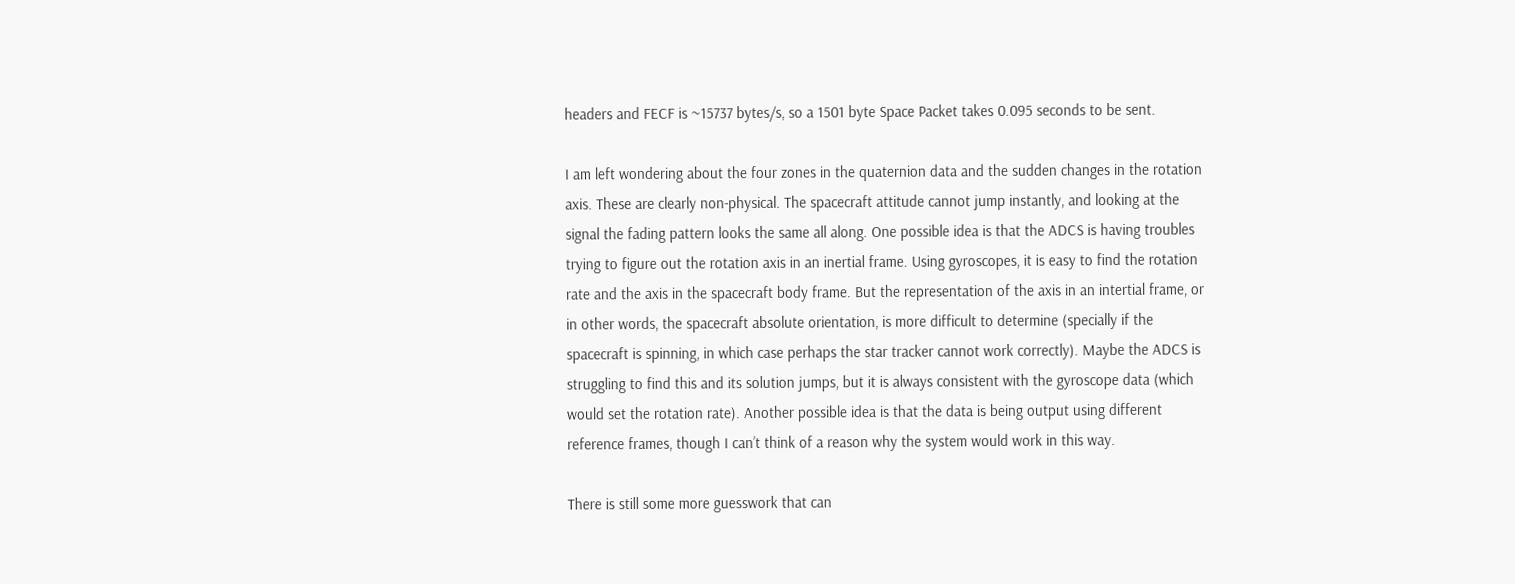headers and FECF is ~15737 bytes/s, so a 1501 byte Space Packet takes 0.095 seconds to be sent.

I am left wondering about the four zones in the quaternion data and the sudden changes in the rotation axis. These are clearly non-physical. The spacecraft attitude cannot jump instantly, and looking at the signal the fading pattern looks the same all along. One possible idea is that the ADCS is having troubles trying to figure out the rotation axis in an inertial frame. Using gyroscopes, it is easy to find the rotation rate and the axis in the spacecraft body frame. But the representation of the axis in an intertial frame, or in other words, the spacecraft absolute orientation, is more difficult to determine (specially if the spacecraft is spinning, in which case perhaps the star tracker cannot work correctly). Maybe the ADCS is struggling to find this and its solution jumps, but it is always consistent with the gyroscope data (which would set the rotation rate). Another possible idea is that the data is being output using different reference frames, though I can’t think of a reason why the system would work in this way.

There is still some more guesswork that can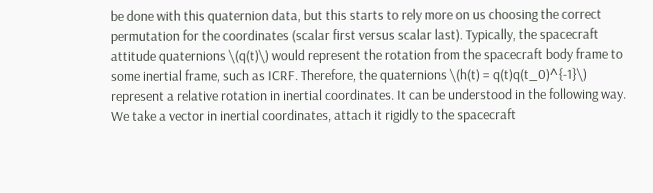be done with this quaternion data, but this starts to rely more on us choosing the correct permutation for the coordinates (scalar first versus scalar last). Typically, the spacecraft attitude quaternions \(q(t)\) would represent the rotation from the spacecraft body frame to some inertial frame, such as ICRF. Therefore, the quaternions \(h(t) = q(t)q(t_0)^{-1}\) represent a relative rotation in inertial coordinates. It can be understood in the following way. We take a vector in inertial coordinates, attach it rigidly to the spacecraft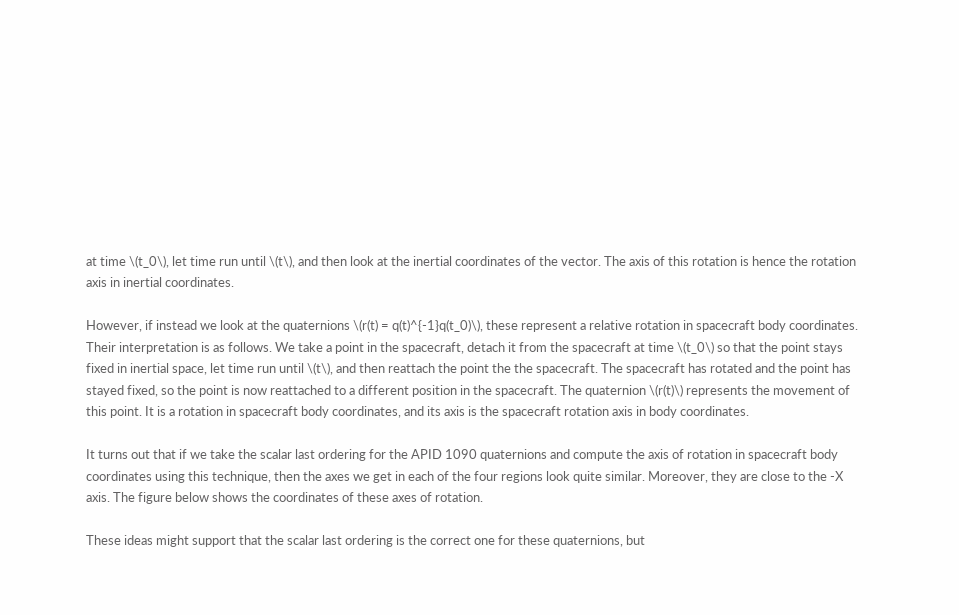at time \(t_0\), let time run until \(t\), and then look at the inertial coordinates of the vector. The axis of this rotation is hence the rotation axis in inertial coordinates.

However, if instead we look at the quaternions \(r(t) = q(t)^{-1}q(t_0)\), these represent a relative rotation in spacecraft body coordinates. Their interpretation is as follows. We take a point in the spacecraft, detach it from the spacecraft at time \(t_0\) so that the point stays fixed in inertial space, let time run until \(t\), and then reattach the point the the spacecraft. The spacecraft has rotated and the point has stayed fixed, so the point is now reattached to a different position in the spacecraft. The quaternion \(r(t)\) represents the movement of this point. It is a rotation in spacecraft body coordinates, and its axis is the spacecraft rotation axis in body coordinates.

It turns out that if we take the scalar last ordering for the APID 1090 quaternions and compute the axis of rotation in spacecraft body coordinates using this technique, then the axes we get in each of the four regions look quite similar. Moreover, they are close to the -X axis. The figure below shows the coordinates of these axes of rotation.

These ideas might support that the scalar last ordering is the correct one for these quaternions, but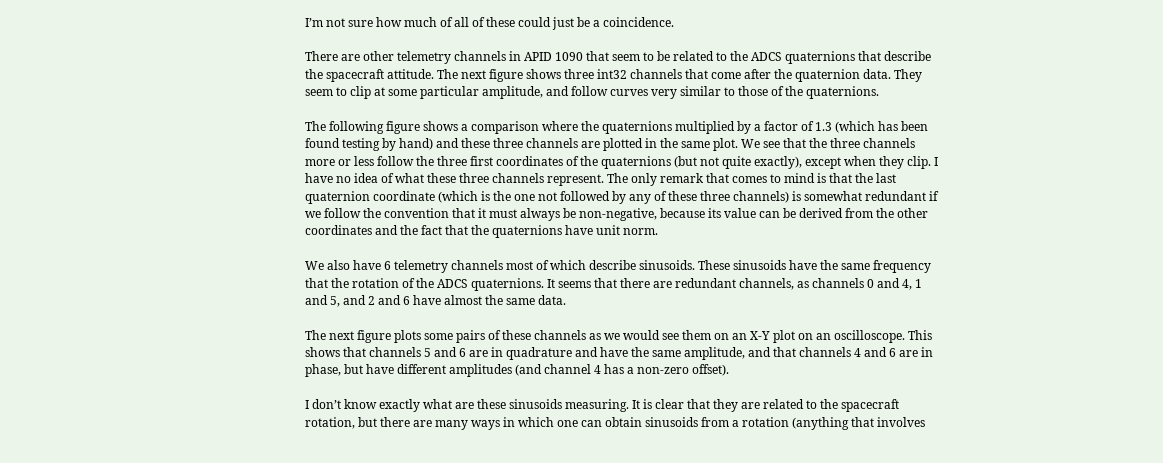I’m not sure how much of all of these could just be a coincidence.

There are other telemetry channels in APID 1090 that seem to be related to the ADCS quaternions that describe the spacecraft attitude. The next figure shows three int32 channels that come after the quaternion data. They seem to clip at some particular amplitude, and follow curves very similar to those of the quaternions.

The following figure shows a comparison where the quaternions multiplied by a factor of 1.3 (which has been found testing by hand) and these three channels are plotted in the same plot. We see that the three channels more or less follow the three first coordinates of the quaternions (but not quite exactly), except when they clip. I have no idea of what these three channels represent. The only remark that comes to mind is that the last quaternion coordinate (which is the one not followed by any of these three channels) is somewhat redundant if we follow the convention that it must always be non-negative, because its value can be derived from the other coordinates and the fact that the quaternions have unit norm.

We also have 6 telemetry channels most of which describe sinusoids. These sinusoids have the same frequency that the rotation of the ADCS quaternions. It seems that there are redundant channels, as channels 0 and 4, 1 and 5, and 2 and 6 have almost the same data.

The next figure plots some pairs of these channels as we would see them on an X-Y plot on an oscilloscope. This shows that channels 5 and 6 are in quadrature and have the same amplitude, and that channels 4 and 6 are in phase, but have different amplitudes (and channel 4 has a non-zero offset).

I don’t know exactly what are these sinusoids measuring. It is clear that they are related to the spacecraft rotation, but there are many ways in which one can obtain sinusoids from a rotation (anything that involves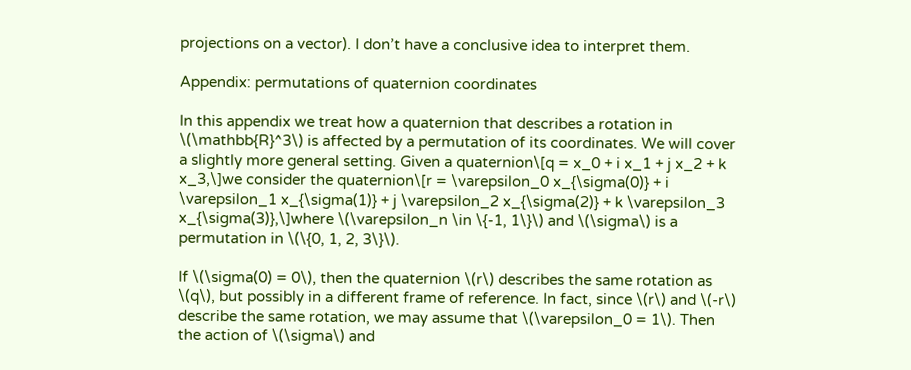projections on a vector). I don’t have a conclusive idea to interpret them.

Appendix: permutations of quaternion coordinates

In this appendix we treat how a quaternion that describes a rotation in \(\mathbb{R}^3\) is affected by a permutation of its coordinates. We will cover a slightly more general setting. Given a quaternion\[q = x_0 + i x_1 + j x_2 + k x_3,\]we consider the quaternion\[r = \varepsilon_0 x_{\sigma(0)} + i \varepsilon_1 x_{\sigma(1)} + j \varepsilon_2 x_{\sigma(2)} + k \varepsilon_3 x_{\sigma(3)},\]where \(\varepsilon_n \in \{-1, 1\}\) and \(\sigma\) is a permutation in \(\{0, 1, 2, 3\}\).

If \(\sigma(0) = 0\), then the quaternion \(r\) describes the same rotation as \(q\), but possibly in a different frame of reference. In fact, since \(r\) and \(-r\) describe the same rotation, we may assume that \(\varepsilon_0 = 1\). Then the action of \(\sigma\) and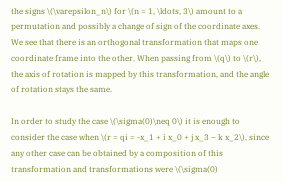the signs \(\varepsilon_n\) for \(n = 1, \ldots, 3\) amount to a permutation and possibly a change of sign of the coordinate axes. We see that there is an orthogonal transformation that maps one coordinate frame into the other. When passing from \(q\) to \(r\), the axis of rotation is mapped by this transformation, and the angle of rotation stays the same.

In order to study the case \(\sigma(0)\neq 0\) it is enough to consider the case when \(r = qi = -x_1 + i x_0 + j x_3 – k x_2\), since any other case can be obtained by a composition of this transformation and transformations were \(\sigma(0)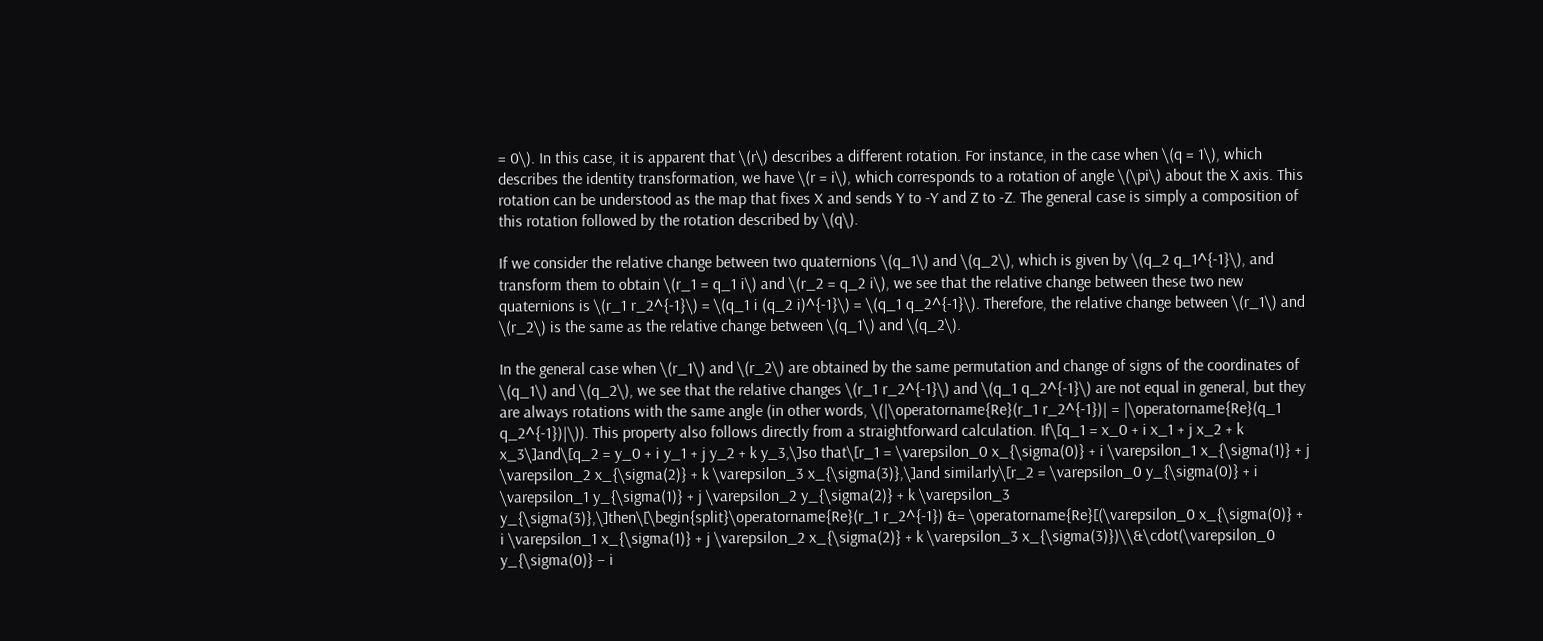= 0\). In this case, it is apparent that \(r\) describes a different rotation. For instance, in the case when \(q = 1\), which describes the identity transformation, we have \(r = i\), which corresponds to a rotation of angle \(\pi\) about the X axis. This rotation can be understood as the map that fixes X and sends Y to -Y and Z to -Z. The general case is simply a composition of this rotation followed by the rotation described by \(q\).

If we consider the relative change between two quaternions \(q_1\) and \(q_2\), which is given by \(q_2 q_1^{-1}\), and transform them to obtain \(r_1 = q_1 i\) and \(r_2 = q_2 i\), we see that the relative change between these two new quaternions is \(r_1 r_2^{-1}\) = \(q_1 i (q_2 i)^{-1}\) = \(q_1 q_2^{-1}\). Therefore, the relative change between \(r_1\) and \(r_2\) is the same as the relative change between \(q_1\) and \(q_2\).

In the general case when \(r_1\) and \(r_2\) are obtained by the same permutation and change of signs of the coordinates of \(q_1\) and \(q_2\), we see that the relative changes \(r_1 r_2^{-1}\) and \(q_1 q_2^{-1}\) are not equal in general, but they are always rotations with the same angle (in other words, \(|\operatorname{Re}(r_1 r_2^{-1})| = |\operatorname{Re}(q_1 q_2^{-1})|\)). This property also follows directly from a straightforward calculation. If\[q_1 = x_0 + i x_1 + j x_2 + k x_3\]and\[q_2 = y_0 + i y_1 + j y_2 + k y_3,\]so that\[r_1 = \varepsilon_0 x_{\sigma(0)} + i \varepsilon_1 x_{\sigma(1)} + j \varepsilon_2 x_{\sigma(2)} + k \varepsilon_3 x_{\sigma(3)},\]and similarly\[r_2 = \varepsilon_0 y_{\sigma(0)} + i \varepsilon_1 y_{\sigma(1)} + j \varepsilon_2 y_{\sigma(2)} + k \varepsilon_3 y_{\sigma(3)},\]then\[\begin{split}\operatorname{Re}(r_1 r_2^{-1}) &= \operatorname{Re}[(\varepsilon_0 x_{\sigma(0)} + i \varepsilon_1 x_{\sigma(1)} + j \varepsilon_2 x_{\sigma(2)} + k \varepsilon_3 x_{\sigma(3)})\\&\cdot(\varepsilon_0 y_{\sigma(0)} – i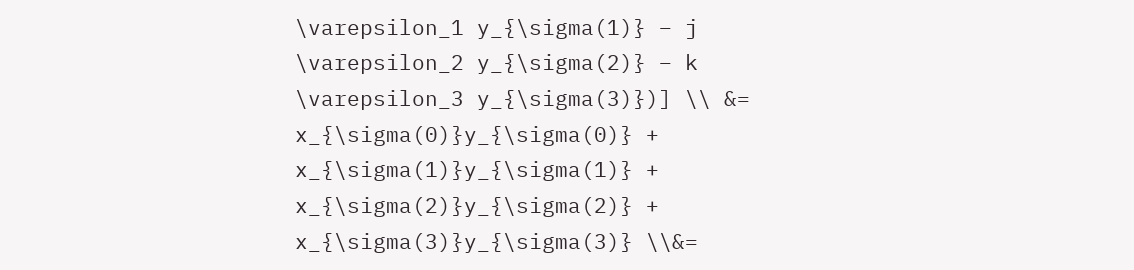\varepsilon_1 y_{\sigma(1)} – j \varepsilon_2 y_{\sigma(2)} – k \varepsilon_3 y_{\sigma(3)})] \\ &= x_{\sigma(0)}y_{\sigma(0)} + x_{\sigma(1)}y_{\sigma(1)} + x_{\sigma(2)}y_{\sigma(2)} + x_{\sigma(3)}y_{\sigma(3)} \\&=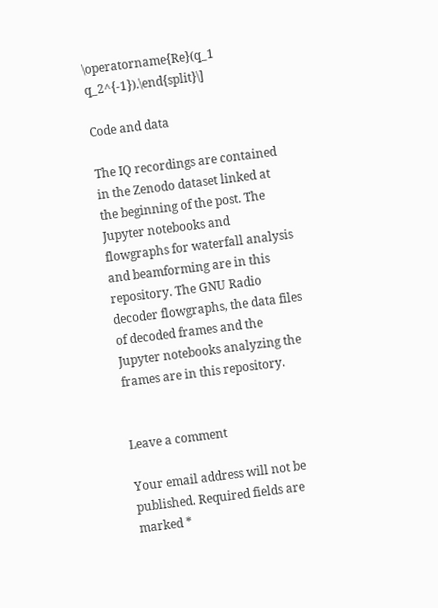\operatorname{Re}(q_1 q_2^{-1}).\end{split}\]

Code and data

The IQ recordings are contained in the Zenodo dataset linked at the beginning of the post. The Jupyter notebooks and flowgraphs for waterfall analysis and beamforming are in this repository. The GNU Radio decoder flowgraphs, the data files of decoded frames and the Jupyter notebooks analyzing the frames are in this repository.


Leave a comment

Your email address will not be published. Required fields are marked *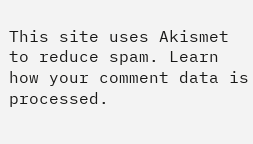This site uses Akismet to reduce spam. Learn how your comment data is processed.